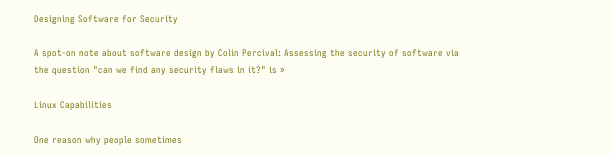Designing Software for Security

A spot-on note about software design by Colin Percival: Assessing the security of software via the question "can we find any security flaws in it?" is »

Linux Capabilities

One reason why people sometimes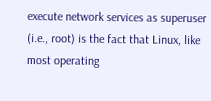execute network services as superuser (i.e., root) is the fact that Linux, like most operating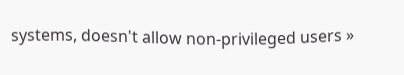systems, doesn't allow non-privileged users »